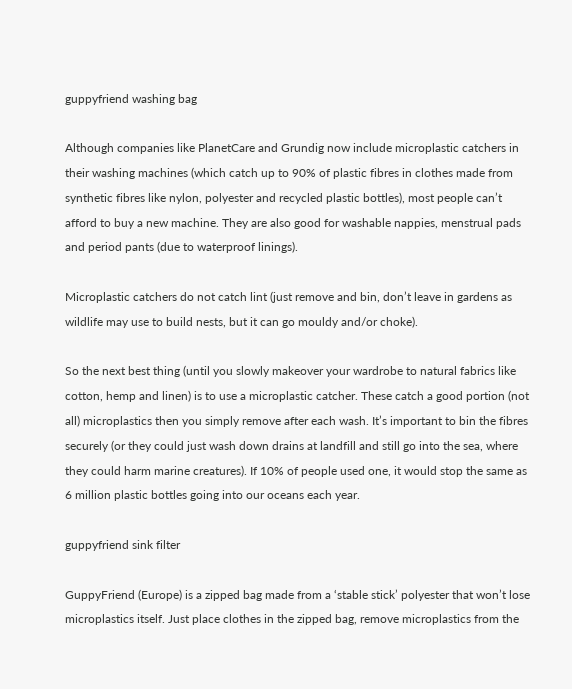guppyfriend washing bag

Although companies like PlanetCare and Grundig now include microplastic catchers in their washing machines (which catch up to 90% of plastic fibres in clothes made from synthetic fibres like nylon, polyester and recycled plastic bottles), most people can’t afford to buy a new machine. They are also good for washable nappies, menstrual pads and period pants (due to waterproof linings).

Microplastic catchers do not catch lint (just remove and bin, don’t leave in gardens as wildlife may use to build nests, but it can go mouldy and/or choke).

So the next best thing (until you slowly makeover your wardrobe to natural fabrics like cotton, hemp and linen) is to use a microplastic catcher. These catch a good portion (not all) microplastics then you simply remove after each wash. It’s important to bin the fibres securely (or they could just wash down drains at landfill and still go into the sea, where they could harm marine creatures). If 10% of people used one, it would stop the same as 6 million plastic bottles going into our oceans each year.

guppyfriend sink filter

GuppyFriend (Europe) is a zipped bag made from a ‘stable stick’ polyester that won’t lose microplastics itself. Just place clothes in the zipped bag, remove microplastics from the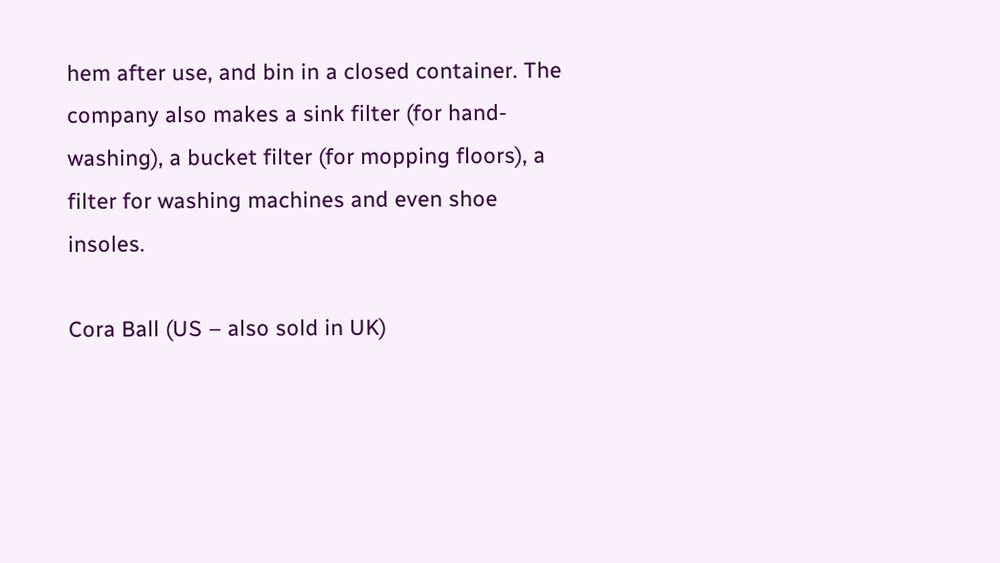hem after use, and bin in a closed container. The company also makes a sink filter (for hand-washing), a bucket filter (for mopping floors), a filter for washing machines and even shoe insoles.

Cora Ball (US – also sold in UK)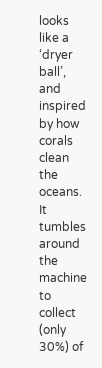looks like a ‘dryer ball’, and inspired by how corals clean the oceans. It tumbles around the machine to collect (only 30%) of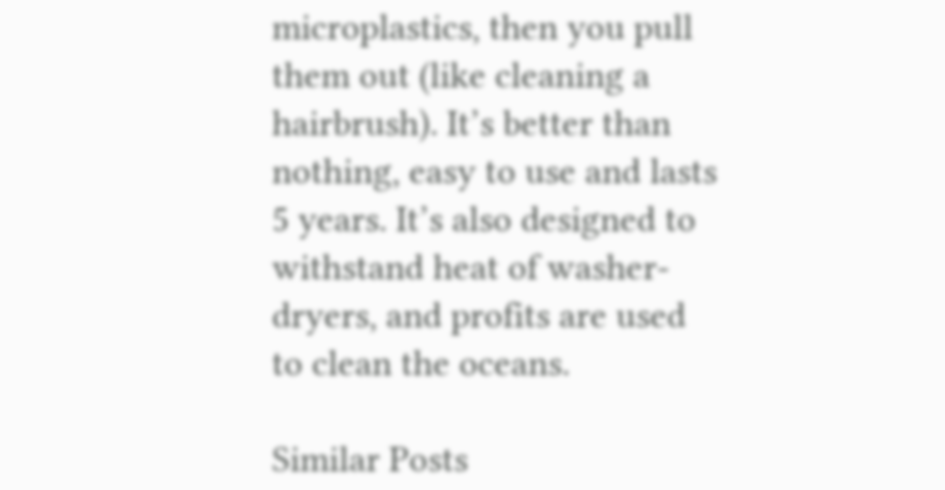microplastics, then you pull them out (like cleaning a hairbrush). It’s better than nothing, easy to use and lasts 5 years. It’s also designed to withstand heat of washer-dryers, and profits are used to clean the oceans.

Similar Posts